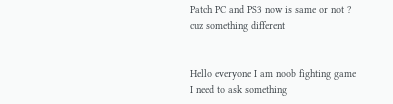Patch PC and PS3 now is same or not ? cuz something different


Hello everyone I am noob fighting game
I need to ask something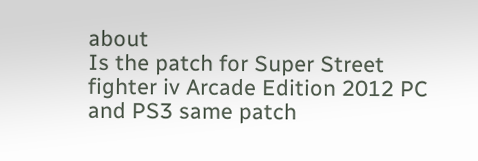about
Is the patch for Super Street fighter iv Arcade Edition 2012 PC and PS3 same patch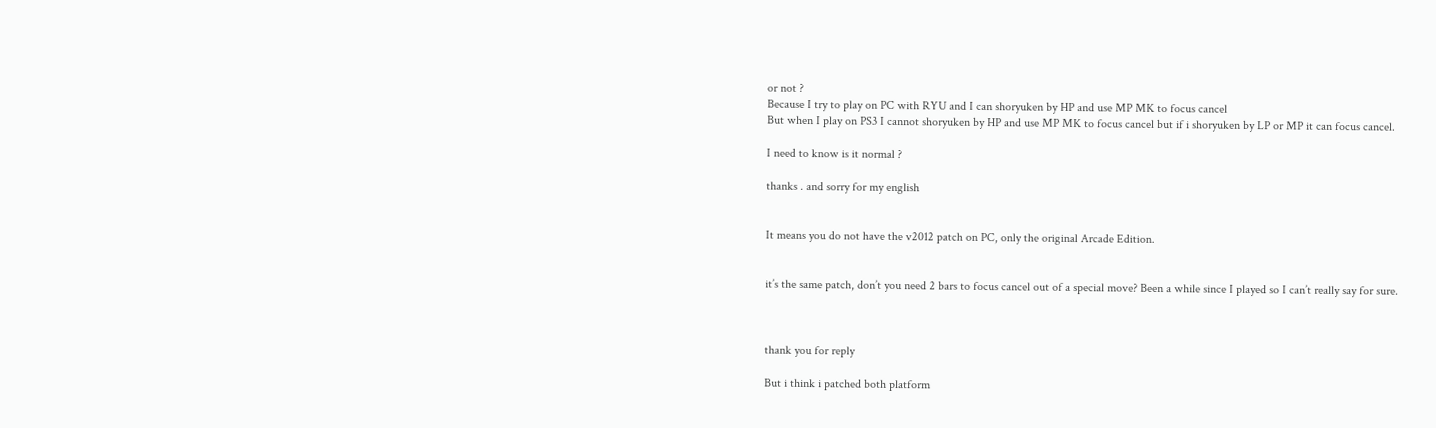or not ?
Because I try to play on PC with RYU and I can shoryuken by HP and use MP MK to focus cancel
But when I play on PS3 I cannot shoryuken by HP and use MP MK to focus cancel but if i shoryuken by LP or MP it can focus cancel.

I need to know is it normal ?

thanks . and sorry for my english


It means you do not have the v2012 patch on PC, only the original Arcade Edition.


it’s the same patch, don’t you need 2 bars to focus cancel out of a special move? Been a while since I played so I can’t really say for sure.



thank you for reply

But i think i patched both platform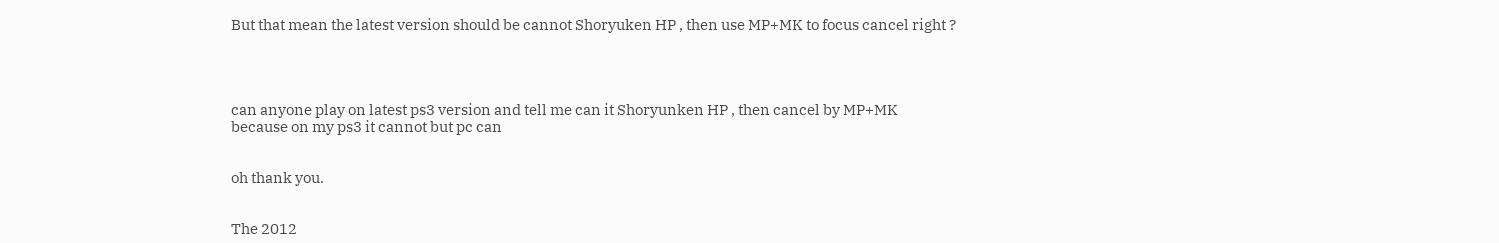But that mean the latest version should be cannot Shoryuken HP , then use MP+MK to focus cancel right ?




can anyone play on latest ps3 version and tell me can it Shoryunken HP , then cancel by MP+MK
because on my ps3 it cannot but pc can


oh thank you.


The 2012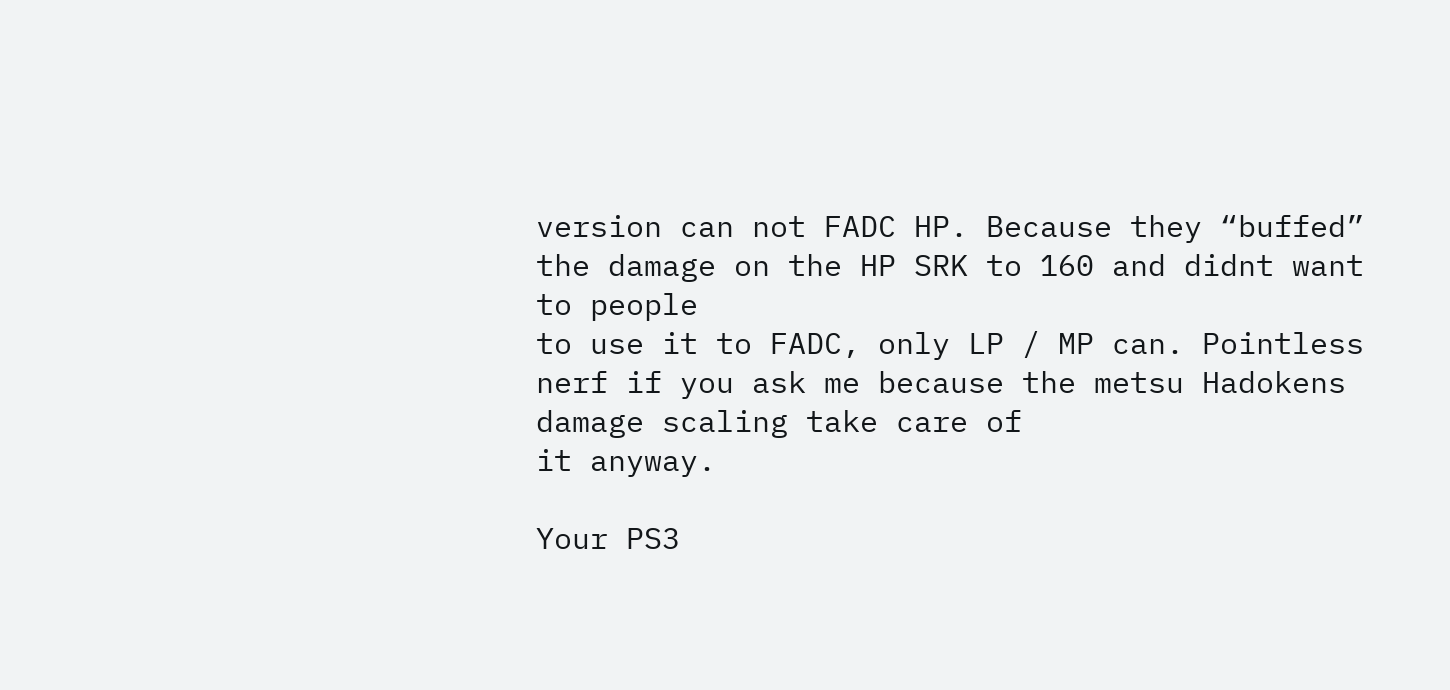version can not FADC HP. Because they “buffed” the damage on the HP SRK to 160 and didnt want to people
to use it to FADC, only LP / MP can. Pointless nerf if you ask me because the metsu Hadokens damage scaling take care of
it anyway.

Your PS3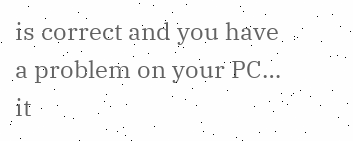is correct and you have a problem on your PC… it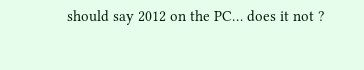should say 2012 on the PC… does it not ?